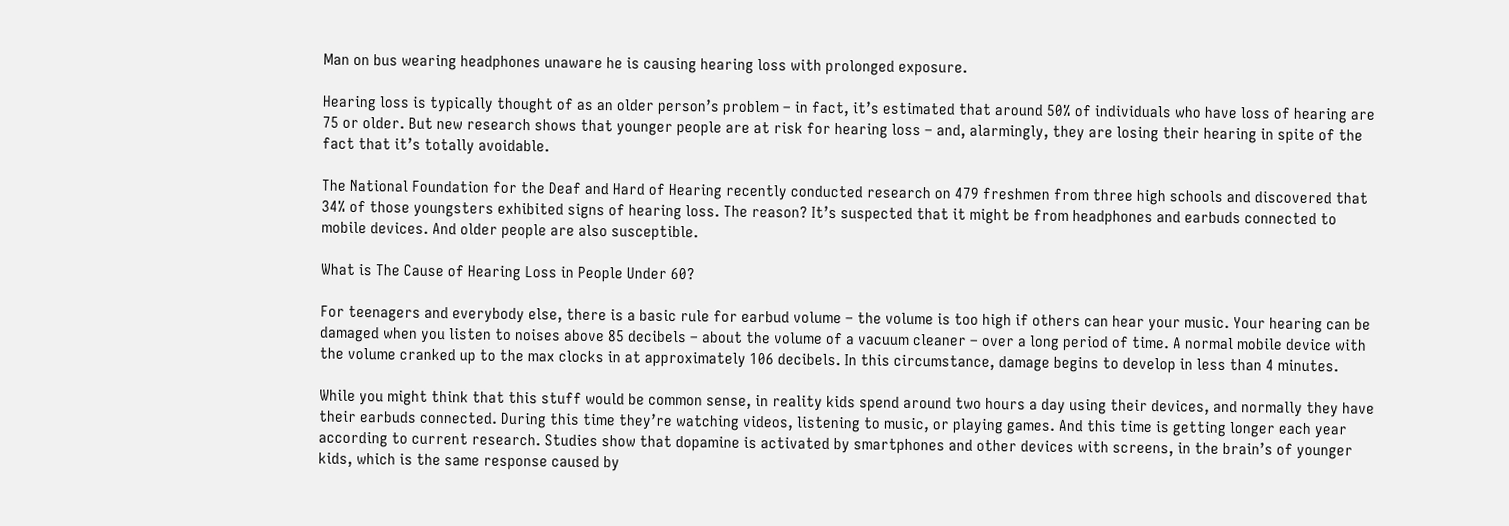Man on bus wearing headphones unaware he is causing hearing loss with prolonged exposure.

Hearing loss is typically thought of as an older person’s problem – in fact, it’s estimated that around 50% of individuals who have loss of hearing are 75 or older. But new research shows that younger people are at risk for hearing loss – and, alarmingly, they are losing their hearing in spite of the fact that it’s totally avoidable.

The National Foundation for the Deaf and Hard of Hearing recently conducted research on 479 freshmen from three high schools and discovered that 34% of those youngsters exhibited signs of hearing loss. The reason? It’s suspected that it might be from headphones and earbuds connected to mobile devices. And older people are also susceptible.

What is The Cause of Hearing Loss in People Under 60?

For teenagers and everybody else, there is a basic rule for earbud volume – the volume is too high if others can hear your music. Your hearing can be damaged when you listen to noises above 85 decibels – about the volume of a vacuum cleaner – over a long period of time. A normal mobile device with the volume cranked up to the max clocks in at approximately 106 decibels. In this circumstance, damage begins to develop in less than 4 minutes.

While you might think that this stuff would be common sense, in reality kids spend around two hours a day using their devices, and normally they have their earbuds connected. During this time they’re watching videos, listening to music, or playing games. And this time is getting longer each year according to current research. Studies show that dopamine is activated by smartphones and other devices with screens, in the brain’s of younger kids, which is the same response caused by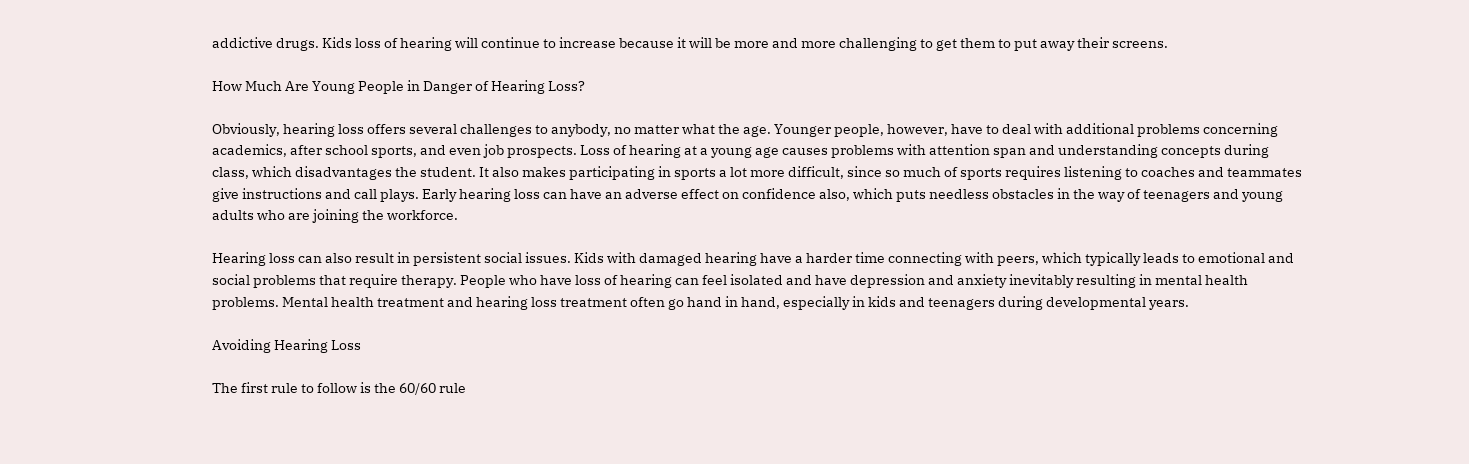addictive drugs. Kids loss of hearing will continue to increase because it will be more and more challenging to get them to put away their screens.

How Much Are Young People in Danger of Hearing Loss?

Obviously, hearing loss offers several challenges to anybody, no matter what the age. Younger people, however, have to deal with additional problems concerning academics, after school sports, and even job prospects. Loss of hearing at a young age causes problems with attention span and understanding concepts during class, which disadvantages the student. It also makes participating in sports a lot more difficult, since so much of sports requires listening to coaches and teammates give instructions and call plays. Early hearing loss can have an adverse effect on confidence also, which puts needless obstacles in the way of teenagers and young adults who are joining the workforce.

Hearing loss can also result in persistent social issues. Kids with damaged hearing have a harder time connecting with peers, which typically leads to emotional and social problems that require therapy. People who have loss of hearing can feel isolated and have depression and anxiety inevitably resulting in mental health problems. Mental health treatment and hearing loss treatment often go hand in hand, especially in kids and teenagers during developmental years.

Avoiding Hearing Loss

The first rule to follow is the 60/60 rule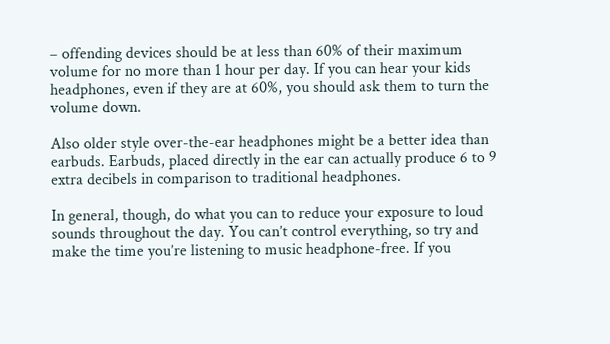– offending devices should be at less than 60% of their maximum volume for no more than 1 hour per day. If you can hear your kids headphones, even if they are at 60%, you should ask them to turn the volume down.

Also older style over-the-ear headphones might be a better idea than earbuds. Earbuds, placed directly in the ear can actually produce 6 to 9 extra decibels in comparison to traditional headphones.

In general, though, do what you can to reduce your exposure to loud sounds throughout the day. You can’t control everything, so try and make the time you’re listening to music headphone-free. If you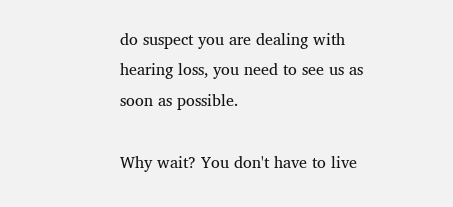do suspect you are dealing with hearing loss, you need to see us as soon as possible.

Why wait? You don't have to live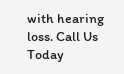with hearing loss. Call Us Today